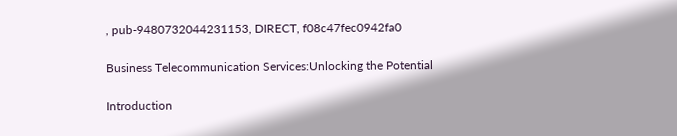, pub-9480732044231153, DIRECT, f08c47fec0942fa0

Business Telecommunication Services:Unlocking the Potential

Introduction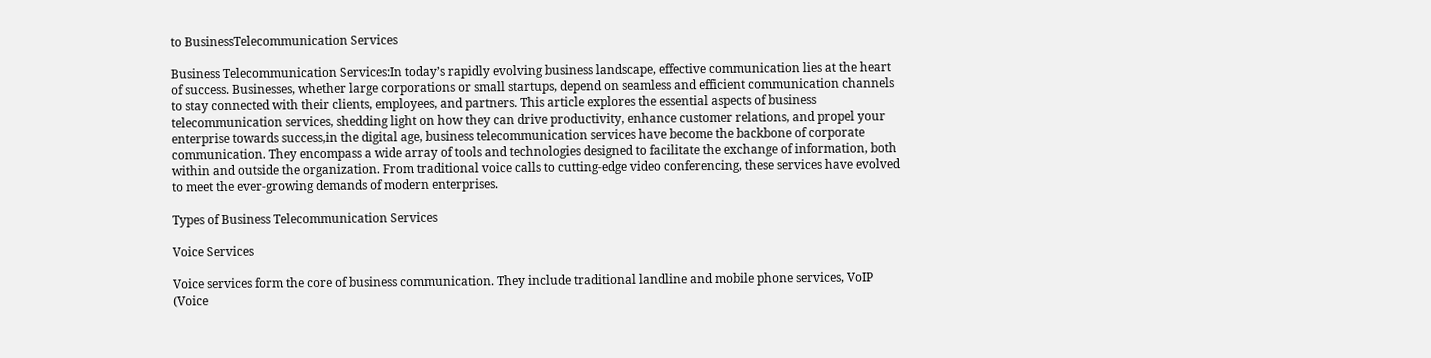to BusinessTelecommunication Services

Business Telecommunication Services:In today’s rapidly evolving business landscape, effective communication lies at the heart of success. Businesses, whether large corporations or small startups, depend on seamless and efficient communication channels to stay connected with their clients, employees, and partners. This article explores the essential aspects of business telecommunication services, shedding light on how they can drive productivity, enhance customer relations, and propel your enterprise towards success,in the digital age, business telecommunication services have become the backbone of corporate communication. They encompass a wide array of tools and technologies designed to facilitate the exchange of information, both within and outside the organization. From traditional voice calls to cutting-edge video conferencing, these services have evolved to meet the ever-growing demands of modern enterprises.

Types of Business Telecommunication Services

Voice Services

Voice services form the core of business communication. They include traditional landline and mobile phone services, VoIP (Voice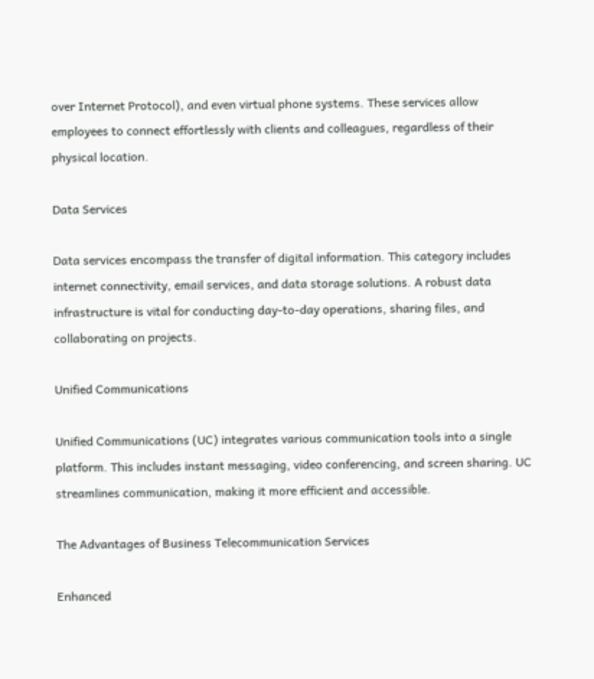over Internet Protocol), and even virtual phone systems. These services allow employees to connect effortlessly with clients and colleagues, regardless of their physical location.

Data Services

Data services encompass the transfer of digital information. This category includes internet connectivity, email services, and data storage solutions. A robust data infrastructure is vital for conducting day-to-day operations, sharing files, and collaborating on projects.

Unified Communications

Unified Communications (UC) integrates various communication tools into a single platform. This includes instant messaging, video conferencing, and screen sharing. UC streamlines communication, making it more efficient and accessible.

The Advantages of Business Telecommunication Services

Enhanced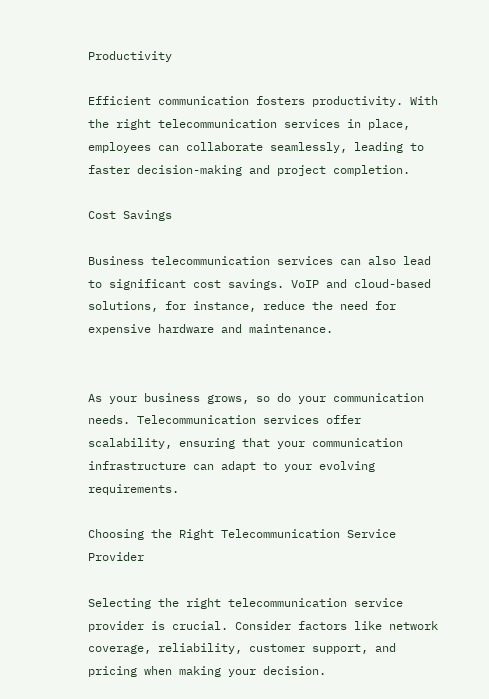Productivity

Efficient communication fosters productivity. With the right telecommunication services in place, employees can collaborate seamlessly, leading to faster decision-making and project completion.

Cost Savings

Business telecommunication services can also lead to significant cost savings. VoIP and cloud-based solutions, for instance, reduce the need for expensive hardware and maintenance.


As your business grows, so do your communication needs. Telecommunication services offer scalability, ensuring that your communication infrastructure can adapt to your evolving requirements.

Choosing the Right Telecommunication Service Provider

Selecting the right telecommunication service provider is crucial. Consider factors like network coverage, reliability, customer support, and pricing when making your decision.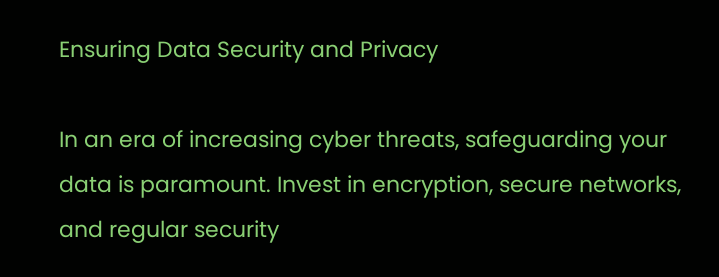Ensuring Data Security and Privacy

In an era of increasing cyber threats, safeguarding your data is paramount. Invest in encryption, secure networks, and regular security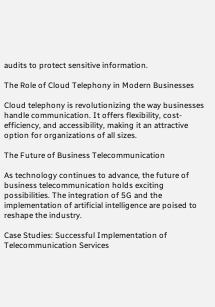audits to protect sensitive information.

The Role of Cloud Telephony in Modern Businesses

Cloud telephony is revolutionizing the way businesses handle communication. It offers flexibility, cost-efficiency, and accessibility, making it an attractive option for organizations of all sizes.

The Future of Business Telecommunication

As technology continues to advance, the future of business telecommunication holds exciting possibilities. The integration of 5G and the implementation of artificial intelligence are poised to reshape the industry.

Case Studies: Successful Implementation of Telecommunication Services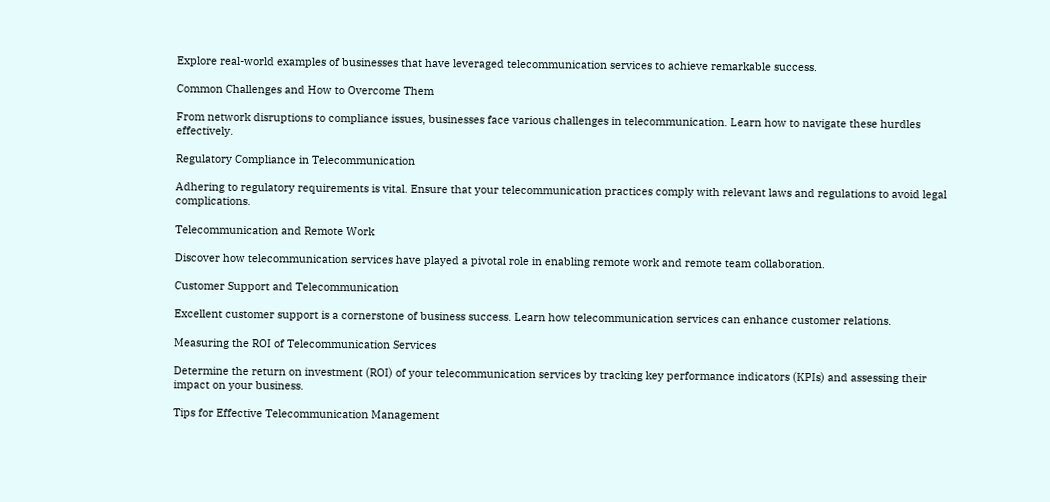Explore real-world examples of businesses that have leveraged telecommunication services to achieve remarkable success.

Common Challenges and How to Overcome Them

From network disruptions to compliance issues, businesses face various challenges in telecommunication. Learn how to navigate these hurdles effectively.

Regulatory Compliance in Telecommunication

Adhering to regulatory requirements is vital. Ensure that your telecommunication practices comply with relevant laws and regulations to avoid legal complications.

Telecommunication and Remote Work

Discover how telecommunication services have played a pivotal role in enabling remote work and remote team collaboration.

Customer Support and Telecommunication

Excellent customer support is a cornerstone of business success. Learn how telecommunication services can enhance customer relations.

Measuring the ROI of Telecommunication Services

Determine the return on investment (ROI) of your telecommunication services by tracking key performance indicators (KPIs) and assessing their impact on your business.

Tips for Effective Telecommunication Management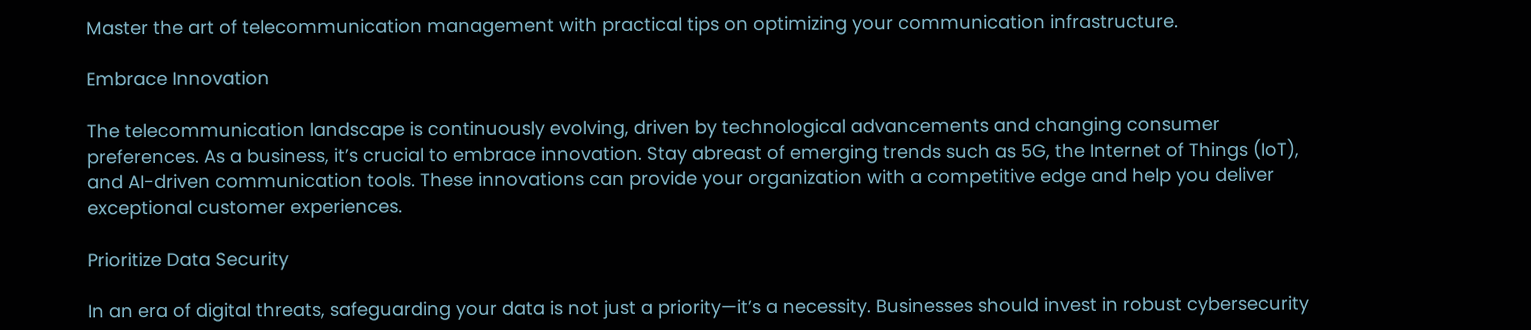Master the art of telecommunication management with practical tips on optimizing your communication infrastructure.

Embrace Innovation

The telecommunication landscape is continuously evolving, driven by technological advancements and changing consumer preferences. As a business, it’s crucial to embrace innovation. Stay abreast of emerging trends such as 5G, the Internet of Things (IoT), and AI-driven communication tools. These innovations can provide your organization with a competitive edge and help you deliver exceptional customer experiences.

Prioritize Data Security

In an era of digital threats, safeguarding your data is not just a priority—it’s a necessity. Businesses should invest in robust cybersecurity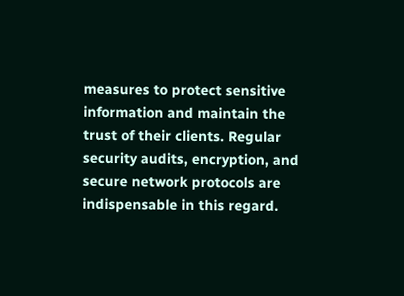measures to protect sensitive information and maintain the trust of their clients. Regular security audits, encryption, and secure network protocols are indispensable in this regard.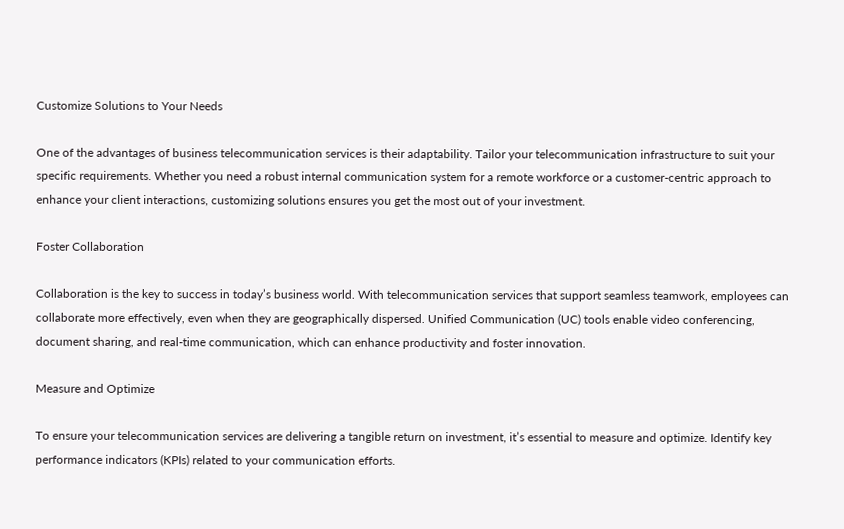Customize Solutions to Your Needs

One of the advantages of business telecommunication services is their adaptability. Tailor your telecommunication infrastructure to suit your specific requirements. Whether you need a robust internal communication system for a remote workforce or a customer-centric approach to enhance your client interactions, customizing solutions ensures you get the most out of your investment.

Foster Collaboration

Collaboration is the key to success in today’s business world. With telecommunication services that support seamless teamwork, employees can collaborate more effectively, even when they are geographically dispersed. Unified Communication (UC) tools enable video conferencing, document sharing, and real-time communication, which can enhance productivity and foster innovation.

Measure and Optimize

To ensure your telecommunication services are delivering a tangible return on investment, it’s essential to measure and optimize. Identify key performance indicators (KPIs) related to your communication efforts.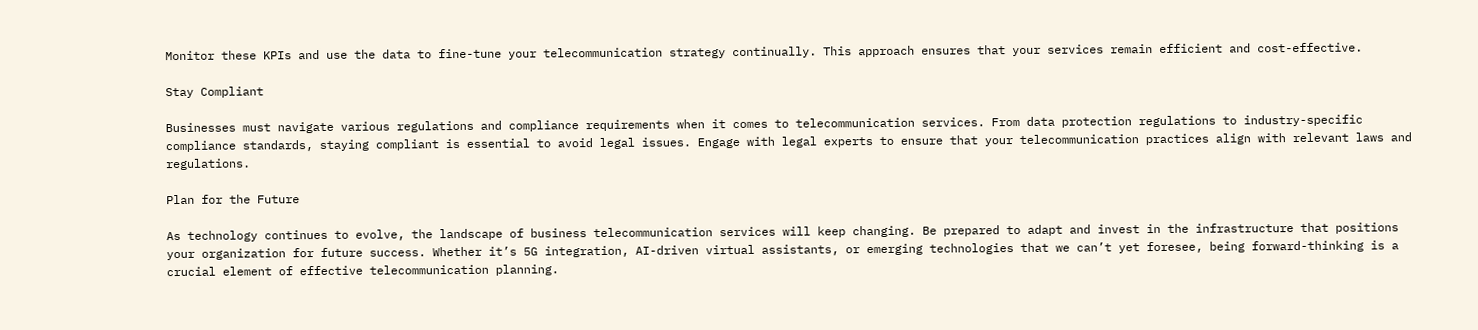Monitor these KPIs and use the data to fine-tune your telecommunication strategy continually. This approach ensures that your services remain efficient and cost-effective.

Stay Compliant

Businesses must navigate various regulations and compliance requirements when it comes to telecommunication services. From data protection regulations to industry-specific compliance standards, staying compliant is essential to avoid legal issues. Engage with legal experts to ensure that your telecommunication practices align with relevant laws and regulations.

Plan for the Future

As technology continues to evolve, the landscape of business telecommunication services will keep changing. Be prepared to adapt and invest in the infrastructure that positions your organization for future success. Whether it’s 5G integration, AI-driven virtual assistants, or emerging technologies that we can’t yet foresee, being forward-thinking is a crucial element of effective telecommunication planning.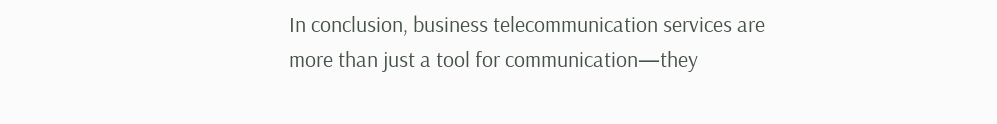In conclusion, business telecommunication services are more than just a tool for communication—they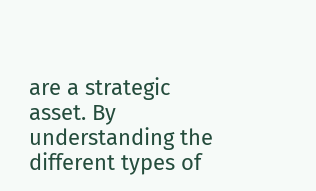are a strategic asset. By understanding the different types of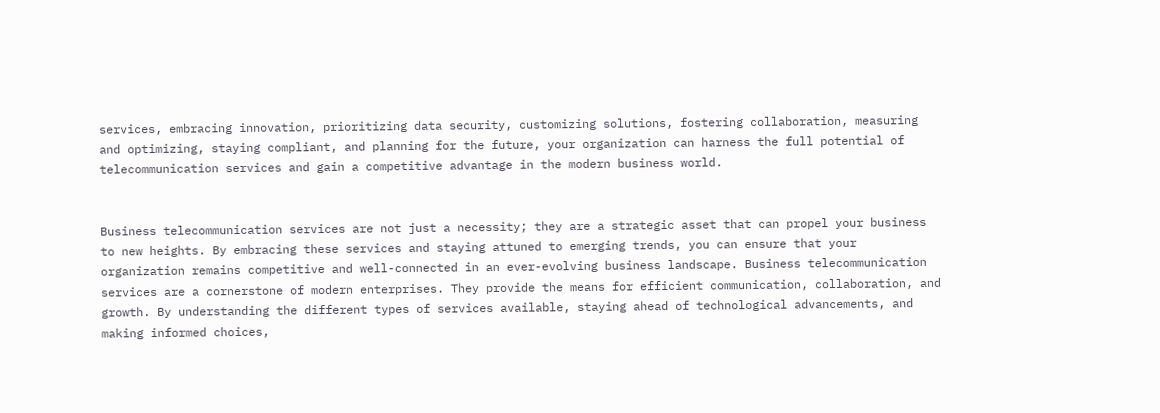services, embracing innovation, prioritizing data security, customizing solutions, fostering collaboration, measuring and optimizing, staying compliant, and planning for the future, your organization can harness the full potential of telecommunication services and gain a competitive advantage in the modern business world.


Business telecommunication services are not just a necessity; they are a strategic asset that can propel your business to new heights. By embracing these services and staying attuned to emerging trends, you can ensure that your organization remains competitive and well-connected in an ever-evolving business landscape. Business telecommunication services are a cornerstone of modern enterprises. They provide the means for efficient communication, collaboration, and growth. By understanding the different types of services available, staying ahead of technological advancements, and making informed choices,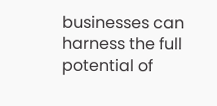businesses can harness the full potential of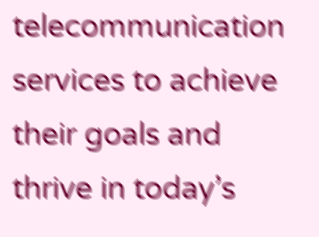telecommunication services to achieve their goals and thrive in today’s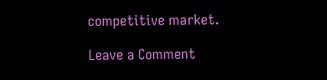competitive market.

Leave a Comment